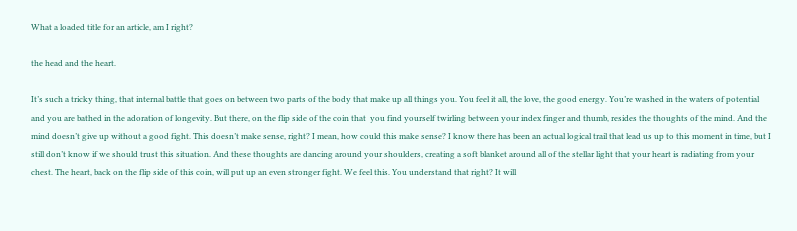What a loaded title for an article, am I right?

the head and the heart.

It’s such a tricky thing, that internal battle that goes on between two parts of the body that make up all things you. You feel it all, the love, the good energy. You’re washed in the waters of potential and you are bathed in the adoration of longevity. But there, on the flip side of the coin that  you find yourself twirling between your index finger and thumb, resides the thoughts of the mind. And the mind doesn’t give up without a good fight. This doesn’t make sense, right? I mean, how could this make sense? I know there has been an actual logical trail that lead us up to this moment in time, but I still don’t know if we should trust this situation. And these thoughts are dancing around your shoulders, creating a soft blanket around all of the stellar light that your heart is radiating from your chest. The heart, back on the flip side of this coin, will put up an even stronger fight. We feel this. You understand that right? It will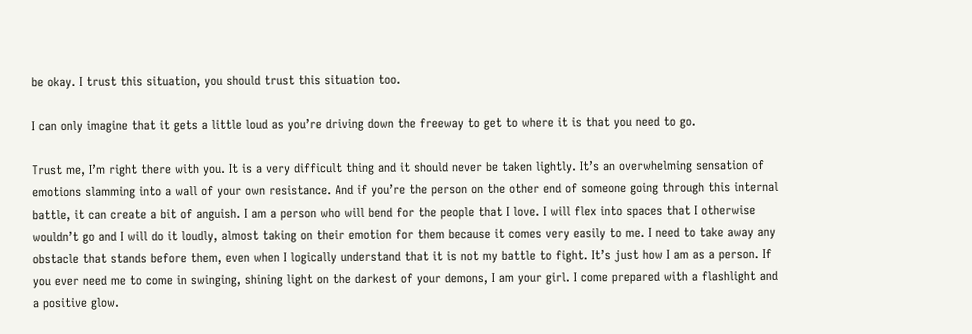be okay. I trust this situation, you should trust this situation too.

I can only imagine that it gets a little loud as you’re driving down the freeway to get to where it is that you need to go.

Trust me, I’m right there with you. It is a very difficult thing and it should never be taken lightly. It’s an overwhelming sensation of emotions slamming into a wall of your own resistance. And if you’re the person on the other end of someone going through this internal battle, it can create a bit of anguish. I am a person who will bend for the people that I love. I will flex into spaces that I otherwise wouldn’t go and I will do it loudly, almost taking on their emotion for them because it comes very easily to me. I need to take away any obstacle that stands before them, even when I logically understand that it is not my battle to fight. It’s just how I am as a person. If you ever need me to come in swinging, shining light on the darkest of your demons, I am your girl. I come prepared with a flashlight and a positive glow.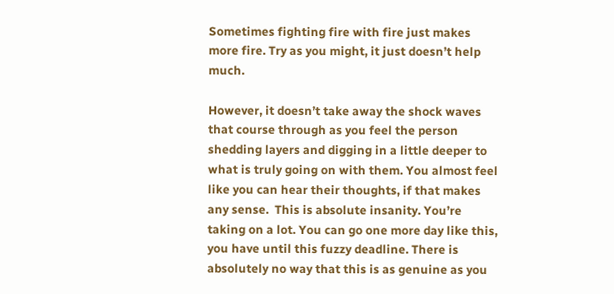Sometimes fighting fire with fire just makes more fire. Try as you might, it just doesn’t help much.

However, it doesn’t take away the shock waves that course through as you feel the person shedding layers and digging in a little deeper to what is truly going on with them. You almost feel like you can hear their thoughts, if that makes any sense.  This is absolute insanity. You’re taking on a lot. You can go one more day like this, you have until this fuzzy deadline. There is absolutely no way that this is as genuine as you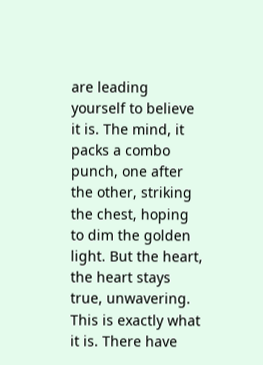are leading yourself to believe it is. The mind, it packs a combo punch, one after the other, striking the chest, hoping to dim the golden light. But the heart, the heart stays true, unwavering. This is exactly what it is. There have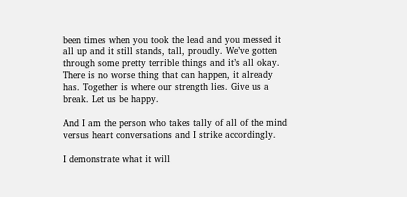been times when you took the lead and you messed it all up and it still stands, tall, proudly. We’ve gotten through some pretty terrible things and it’s all okay. There is no worse thing that can happen, it already has. Together is where our strength lies. Give us a break. Let us be happy.

And I am the person who takes tally of all of the mind versus heart conversations and I strike accordingly.

I demonstrate what it will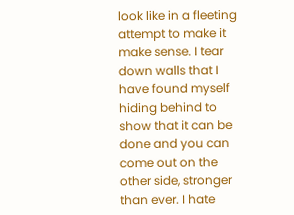look like in a fleeting attempt to make it make sense. I tear down walls that I have found myself hiding behind to show that it can be done and you can come out on the other side, stronger than ever. I hate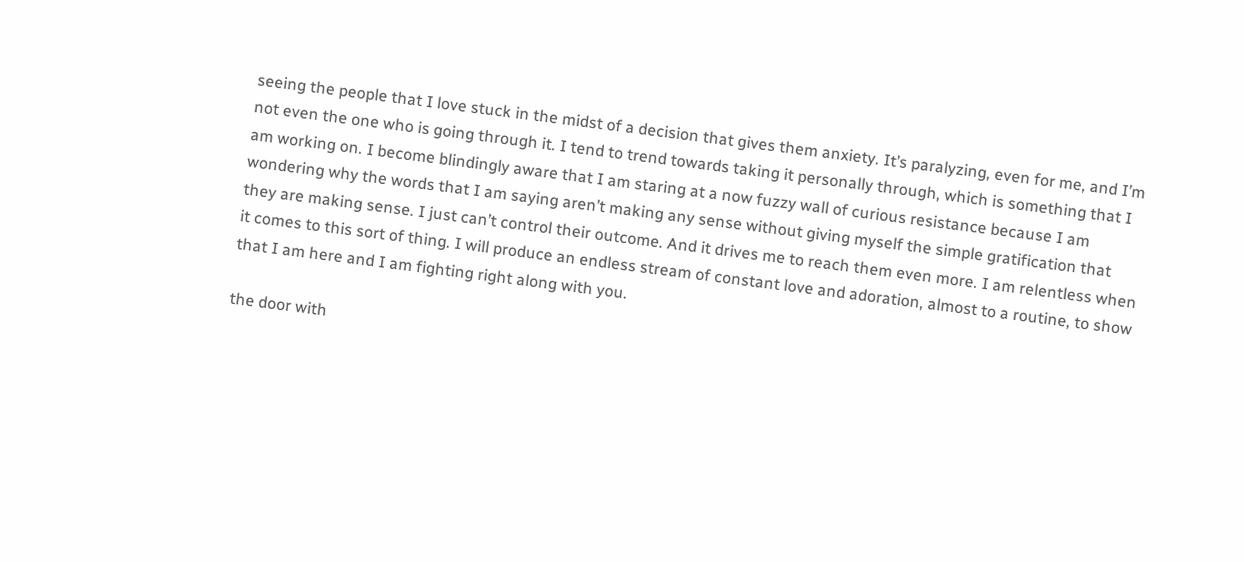seeing the people that I love stuck in the midst of a decision that gives them anxiety. It’s paralyzing, even for me, and I’m not even the one who is going through it. I tend to trend towards taking it personally through, which is something that I am working on. I become blindingly aware that I am staring at a now fuzzy wall of curious resistance because I am wondering why the words that I am saying aren’t making any sense without giving myself the simple gratification that they are making sense. I just can’t control their outcome. And it drives me to reach them even more. I am relentless when it comes to this sort of thing. I will produce an endless stream of constant love and adoration, almost to a routine, to show that I am here and I am fighting right along with you.

the door with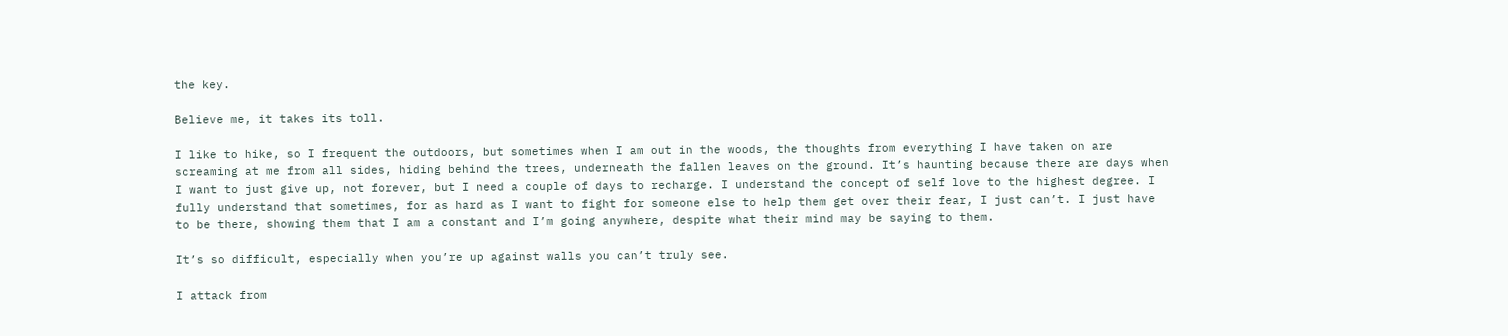the key.

Believe me, it takes its toll.

I like to hike, so I frequent the outdoors, but sometimes when I am out in the woods, the thoughts from everything I have taken on are screaming at me from all sides, hiding behind the trees, underneath the fallen leaves on the ground. It’s haunting because there are days when I want to just give up, not forever, but I need a couple of days to recharge. I understand the concept of self love to the highest degree. I fully understand that sometimes, for as hard as I want to fight for someone else to help them get over their fear, I just can’t. I just have to be there, showing them that I am a constant and I’m going anywhere, despite what their mind may be saying to them.

It’s so difficult, especially when you’re up against walls you can’t truly see.

I attack from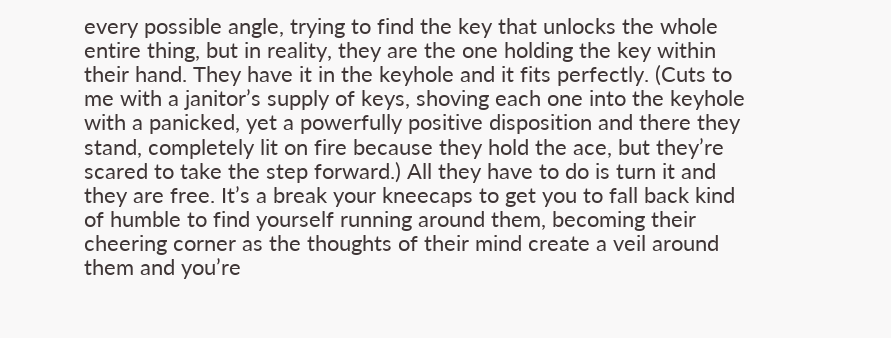every possible angle, trying to find the key that unlocks the whole entire thing, but in reality, they are the one holding the key within their hand. They have it in the keyhole and it fits perfectly. (Cuts to me with a janitor’s supply of keys, shoving each one into the keyhole with a panicked, yet a powerfully positive disposition and there they stand, completely lit on fire because they hold the ace, but they’re scared to take the step forward.) All they have to do is turn it and they are free. It’s a break your kneecaps to get you to fall back kind of humble to find yourself running around them, becoming their cheering corner as the thoughts of their mind create a veil around them and you’re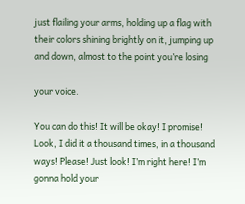just flailing your arms, holding up a flag with their colors shining brightly on it, jumping up and down, almost to the point you’re losing

your voice.

You can do this! It will be okay! I promise! Look, I did it a thousand times, in a thousand ways! Please! Just look! I’m right here! I’m gonna hold your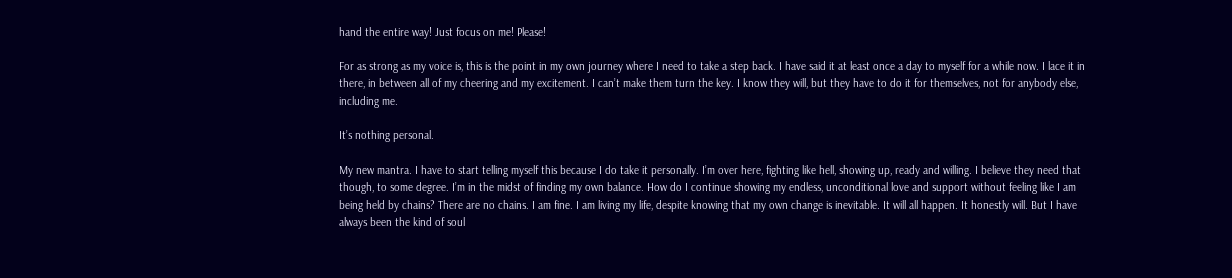hand the entire way! Just focus on me! Please!

For as strong as my voice is, this is the point in my own journey where I need to take a step back. I have said it at least once a day to myself for a while now. I lace it in there, in between all of my cheering and my excitement. I can’t make them turn the key. I know they will, but they have to do it for themselves, not for anybody else, including me.

It’s nothing personal.

My new mantra. I have to start telling myself this because I do take it personally. I’m over here, fighting like hell, showing up, ready and willing. I believe they need that though, to some degree. I’m in the midst of finding my own balance. How do I continue showing my endless, unconditional love and support without feeling like I am being held by chains? There are no chains. I am fine. I am living my life, despite knowing that my own change is inevitable. It will all happen. It honestly will. But I have always been the kind of soul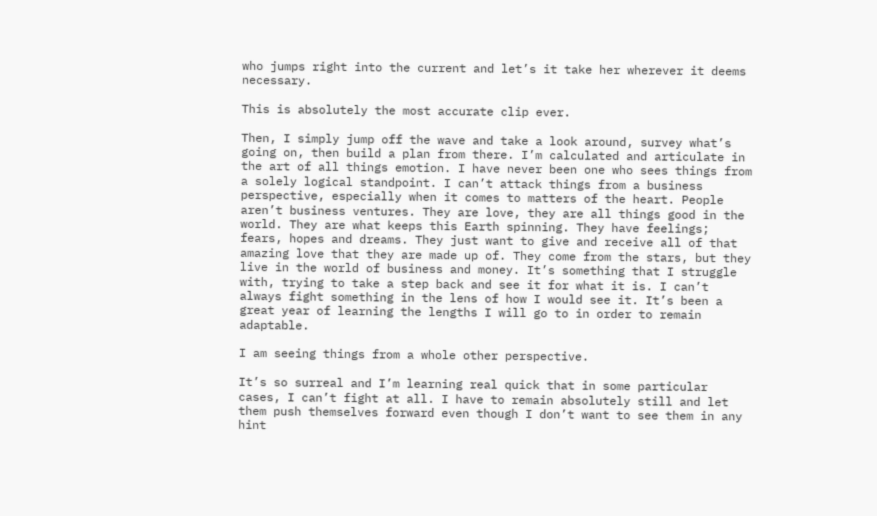who jumps right into the current and let’s it take her wherever it deems necessary.

This is absolutely the most accurate clip ever.

Then, I simply jump off the wave and take a look around, survey what’s going on, then build a plan from there. I’m calculated and articulate in the art of all things emotion. I have never been one who sees things from a solely logical standpoint. I can’t attack things from a business perspective, especially when it comes to matters of the heart. People aren’t business ventures. They are love, they are all things good in the world. They are what keeps this Earth spinning. They have feelings; fears, hopes and dreams. They just want to give and receive all of that amazing love that they are made up of. They come from the stars, but they live in the world of business and money. It’s something that I struggle with, trying to take a step back and see it for what it is. I can’t always fight something in the lens of how I would see it. It’s been a great year of learning the lengths I will go to in order to remain adaptable.

I am seeing things from a whole other perspective.

It’s so surreal and I’m learning real quick that in some particular cases, I can’t fight at all. I have to remain absolutely still and let them push themselves forward even though I don’t want to see them in any hint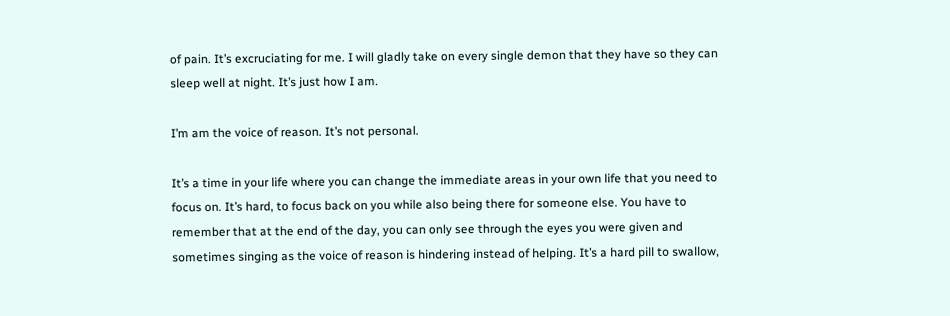of pain. It’s excruciating for me. I will gladly take on every single demon that they have so they can sleep well at night. It’s just how I am.

I’m am the voice of reason. It’s not personal.

It’s a time in your life where you can change the immediate areas in your own life that you need to focus on. It’s hard, to focus back on you while also being there for someone else. You have to remember that at the end of the day, you can only see through the eyes you were given and sometimes singing as the voice of reason is hindering instead of helping. It’s a hard pill to swallow,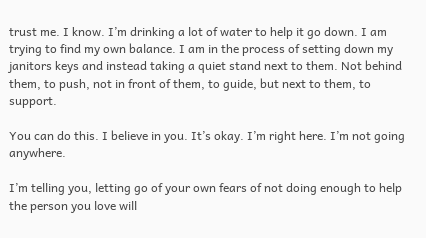trust me. I know. I’m drinking a lot of water to help it go down. I am trying to find my own balance. I am in the process of setting down my janitors keys and instead taking a quiet stand next to them. Not behind them, to push, not in front of them, to guide, but next to them, to support.

You can do this. I believe in you. It’s okay. I’m right here. I’m not going anywhere.

I’m telling you, letting go of your own fears of not doing enough to help the person you love will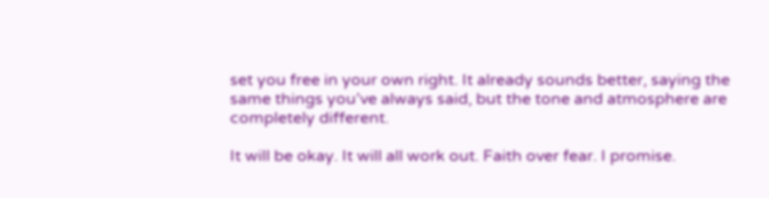set you free in your own right. It already sounds better, saying the same things you’ve always said, but the tone and atmosphere are completely different.

It will be okay. It will all work out. Faith over fear. I promise.